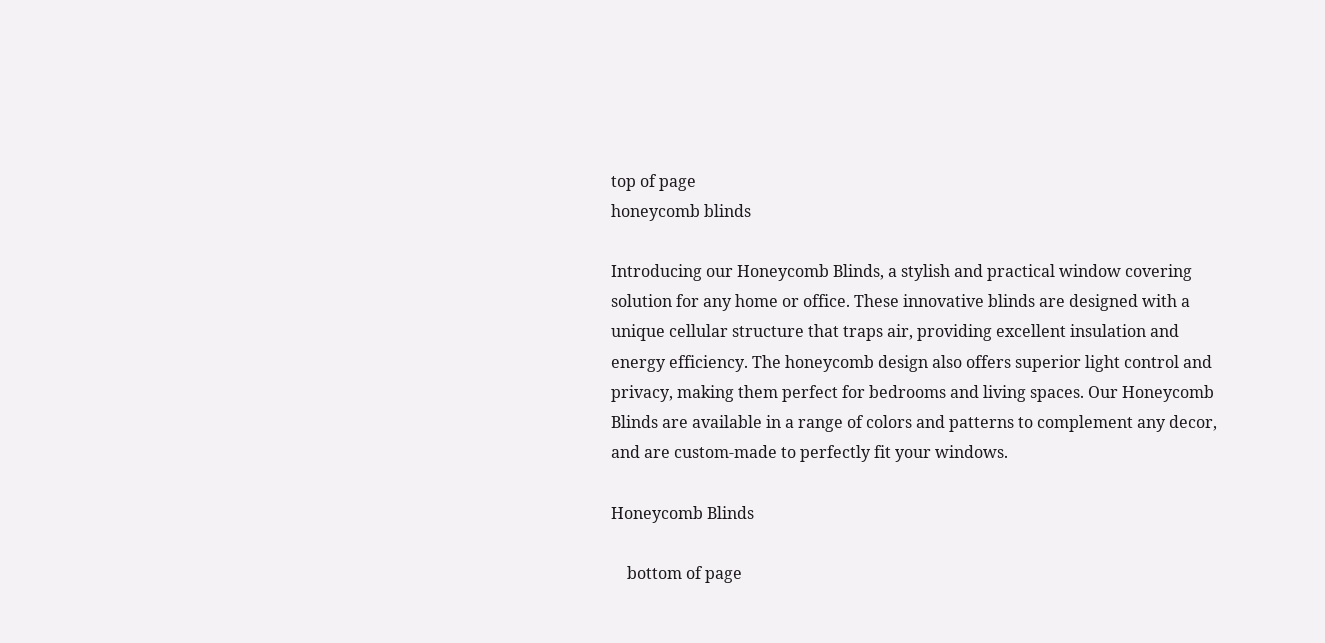top of page
honeycomb blinds

Introducing our Honeycomb Blinds, a stylish and practical window covering solution for any home or office. These innovative blinds are designed with a unique cellular structure that traps air, providing excellent insulation and energy efficiency. The honeycomb design also offers superior light control and privacy, making them perfect for bedrooms and living spaces. Our Honeycomb Blinds are available in a range of colors and patterns to complement any decor, and are custom-made to perfectly fit your windows.

Honeycomb Blinds

    bottom of page